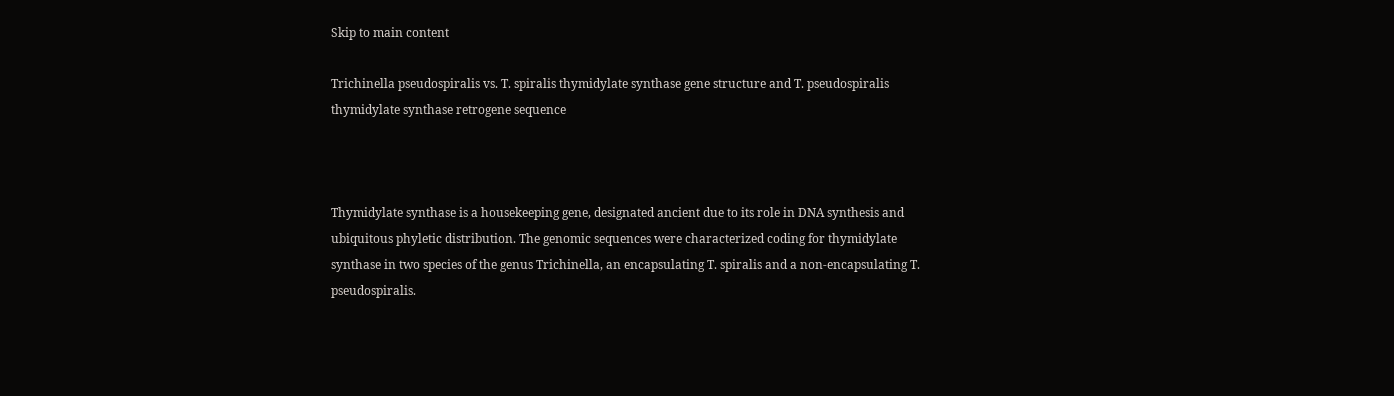Skip to main content

Trichinella pseudospiralis vs. T. spiralis thymidylate synthase gene structure and T. pseudospiralis thymidylate synthase retrogene sequence



Thymidylate synthase is a housekeeping gene, designated ancient due to its role in DNA synthesis and ubiquitous phyletic distribution. The genomic sequences were characterized coding for thymidylate synthase in two species of the genus Trichinella, an encapsulating T. spiralis and a non-encapsulating T. pseudospiralis.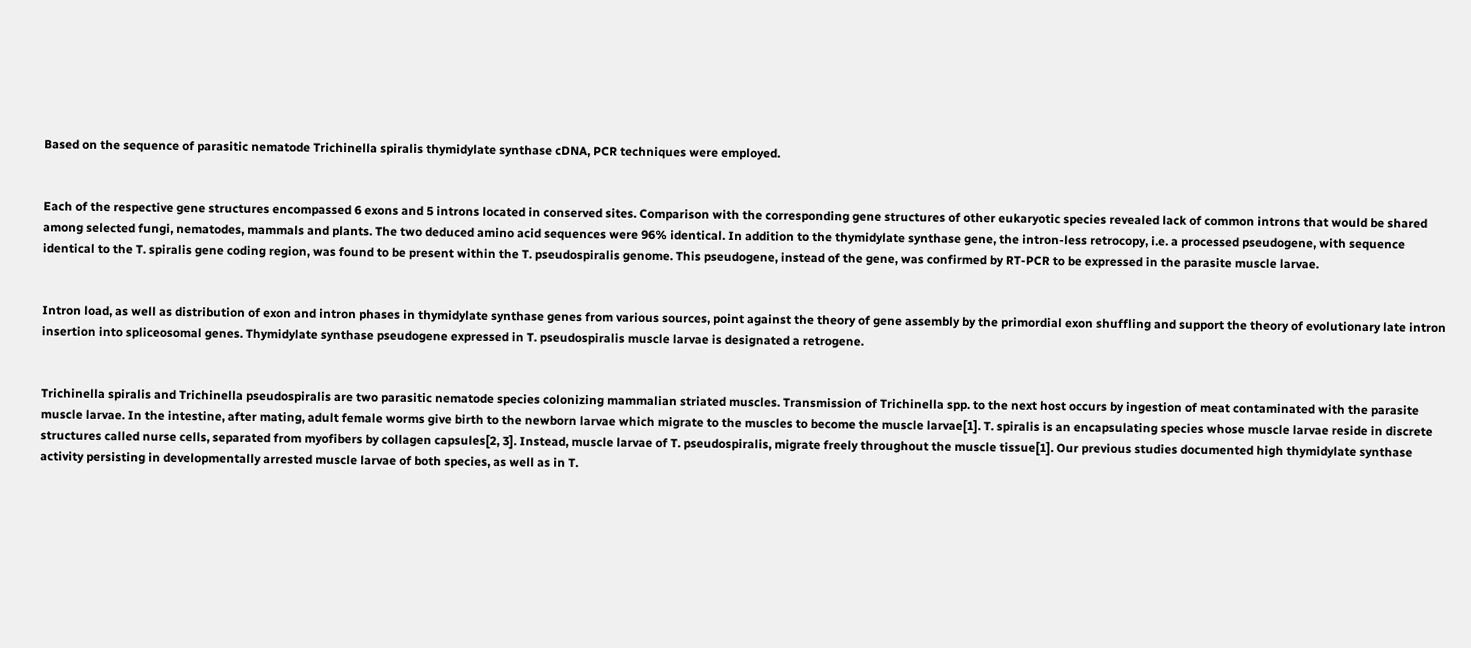Based on the sequence of parasitic nematode Trichinella spiralis thymidylate synthase cDNA, PCR techniques were employed.


Each of the respective gene structures encompassed 6 exons and 5 introns located in conserved sites. Comparison with the corresponding gene structures of other eukaryotic species revealed lack of common introns that would be shared among selected fungi, nematodes, mammals and plants. The two deduced amino acid sequences were 96% identical. In addition to the thymidylate synthase gene, the intron-less retrocopy, i.e. a processed pseudogene, with sequence identical to the T. spiralis gene coding region, was found to be present within the T. pseudospiralis genome. This pseudogene, instead of the gene, was confirmed by RT-PCR to be expressed in the parasite muscle larvae.


Intron load, as well as distribution of exon and intron phases in thymidylate synthase genes from various sources, point against the theory of gene assembly by the primordial exon shuffling and support the theory of evolutionary late intron insertion into spliceosomal genes. Thymidylate synthase pseudogene expressed in T. pseudospiralis muscle larvae is designated a retrogene.


Trichinella spiralis and Trichinella pseudospiralis are two parasitic nematode species colonizing mammalian striated muscles. Transmission of Trichinella spp. to the next host occurs by ingestion of meat contaminated with the parasite muscle larvae. In the intestine, after mating, adult female worms give birth to the newborn larvae which migrate to the muscles to become the muscle larvae[1]. T. spiralis is an encapsulating species whose muscle larvae reside in discrete structures called nurse cells, separated from myofibers by collagen capsules[2, 3]. Instead, muscle larvae of T. pseudospiralis, migrate freely throughout the muscle tissue[1]. Our previous studies documented high thymidylate synthase activity persisting in developmentally arrested muscle larvae of both species, as well as in T.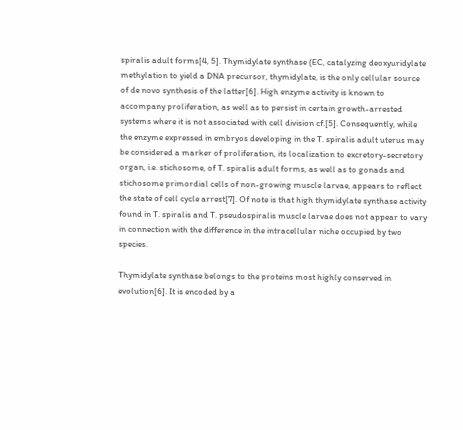spiralis adult forms[4, 5]. Thymidylate synthase (EC, catalyzing deoxyuridylate methylation to yield a DNA precursor, thymidylate, is the only cellular source of de novo synthesis of the latter[6]. High enzyme activity is known to accompany proliferation, as well as to persist in certain growth-arrested systems where it is not associated with cell division cf.[5]. Consequently, while the enzyme expressed in embryos developing in the T. spiralis adult uterus may be considered a marker of proliferation, its localization to excretory-secretory organ, i.e. stichosome, of T. spiralis adult forms, as well as to gonads and stichosome primordial cells of non-growing muscle larvae, appears to reflect the state of cell cycle arrest[7]. Of note is that high thymidylate synthase activity found in T. spiralis and T. pseudospiralis muscle larvae does not appear to vary in connection with the difference in the intracellular niche occupied by two species.

Thymidylate synthase belongs to the proteins most highly conserved in evolution[6]. It is encoded by a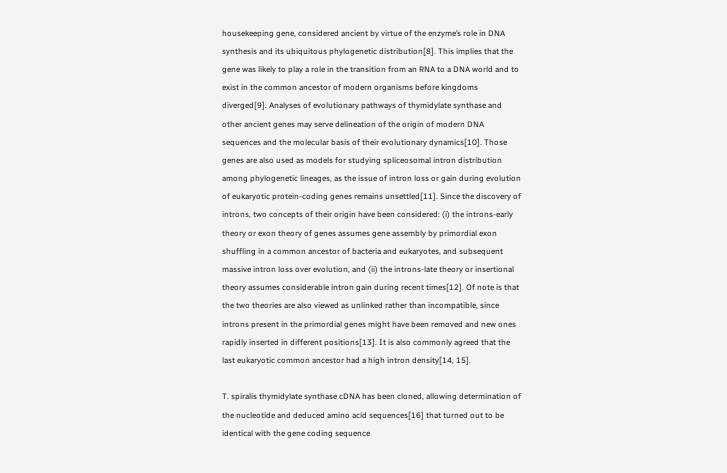housekeeping gene, considered ancient by virtue of the enzyme’s role in DNA synthesis and its ubiquitous phylogenetic distribution[8]. This implies that the gene was likely to play a role in the transition from an RNA to a DNA world and to exist in the common ancestor of modern organisms before kingdoms diverged[9]. Analyses of evolutionary pathways of thymidylate synthase and other ancient genes may serve delineation of the origin of modern DNA sequences and the molecular basis of their evolutionary dynamics[10]. Those genes are also used as models for studying spliceosomal intron distribution among phylogenetic lineages, as the issue of intron loss or gain during evolution of eukaryotic protein-coding genes remains unsettled[11]. Since the discovery of introns, two concepts of their origin have been considered: (i) the introns-early theory or exon theory of genes assumes gene assembly by primordial exon shuffling in a common ancestor of bacteria and eukaryotes, and subsequent massive intron loss over evolution, and (ii) the introns-late theory or insertional theory assumes considerable intron gain during recent times[12]. Of note is that the two theories are also viewed as unlinked rather than incompatible, since introns present in the primordial genes might have been removed and new ones rapidly inserted in different positions[13]. It is also commonly agreed that the last eukaryotic common ancestor had a high intron density[14, 15].

T. spiralis thymidylate synthase cDNA has been cloned, allowing determination of the nucleotide and deduced amino acid sequences[16] that turned out to be identical with the gene coding sequence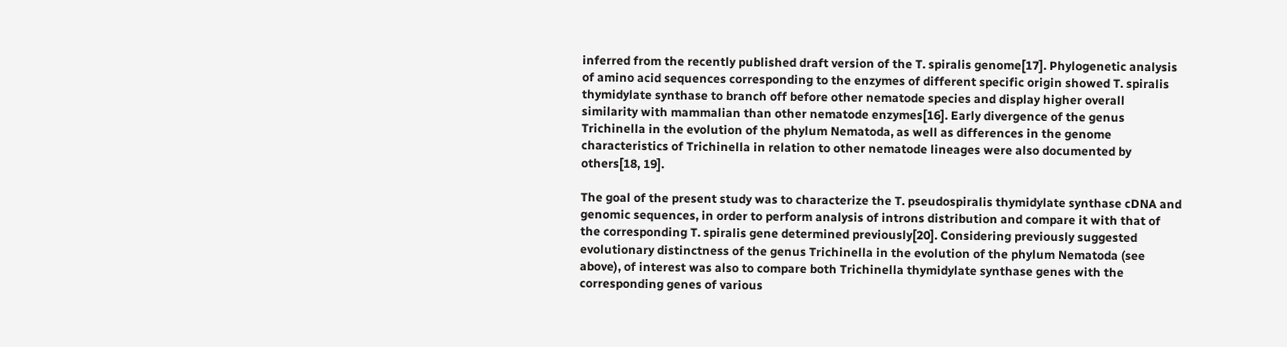inferred from the recently published draft version of the T. spiralis genome[17]. Phylogenetic analysis of amino acid sequences corresponding to the enzymes of different specific origin showed T. spiralis thymidylate synthase to branch off before other nematode species and display higher overall similarity with mammalian than other nematode enzymes[16]. Early divergence of the genus Trichinella in the evolution of the phylum Nematoda, as well as differences in the genome characteristics of Trichinella in relation to other nematode lineages were also documented by others[18, 19].

The goal of the present study was to characterize the T. pseudospiralis thymidylate synthase cDNA and genomic sequences, in order to perform analysis of introns distribution and compare it with that of the corresponding T. spiralis gene determined previously[20]. Considering previously suggested evolutionary distinctness of the genus Trichinella in the evolution of the phylum Nematoda (see above), of interest was also to compare both Trichinella thymidylate synthase genes with the corresponding genes of various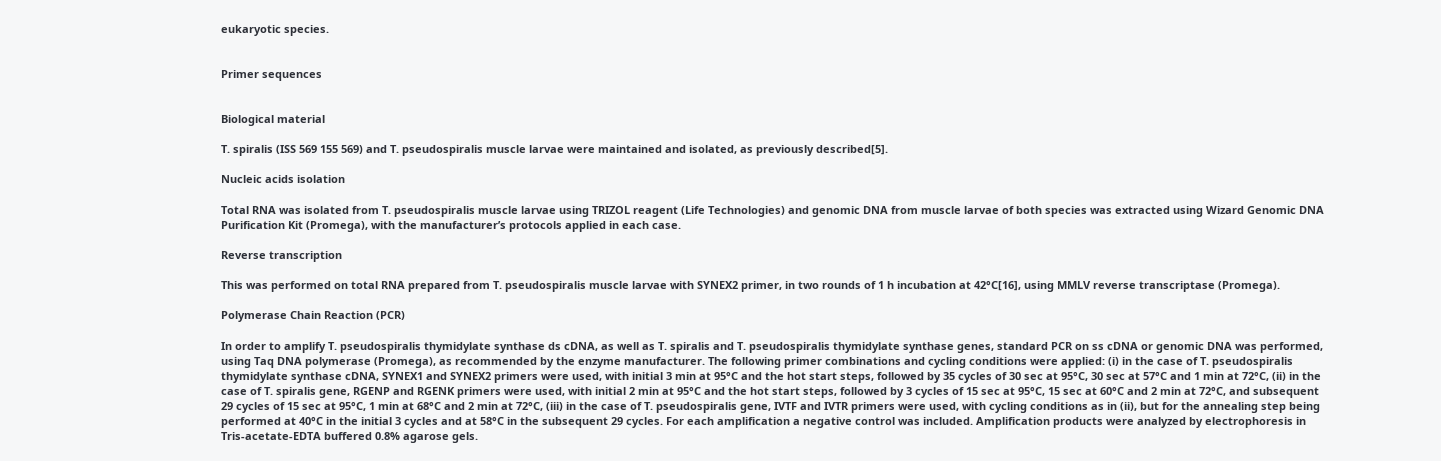eukaryotic species.


Primer sequences


Biological material

T. spiralis (ISS 569 155 569) and T. pseudospiralis muscle larvae were maintained and isolated, as previously described[5].

Nucleic acids isolation

Total RNA was isolated from T. pseudospiralis muscle larvae using TRIZOL reagent (Life Technologies) and genomic DNA from muscle larvae of both species was extracted using Wizard Genomic DNA Purification Kit (Promega), with the manufacturer’s protocols applied in each case.

Reverse transcription

This was performed on total RNA prepared from T. pseudospiralis muscle larvae with SYNEX2 primer, in two rounds of 1 h incubation at 42°C[16], using MMLV reverse transcriptase (Promega).

Polymerase Chain Reaction (PCR)

In order to amplify T. pseudospiralis thymidylate synthase ds cDNA, as well as T. spiralis and T. pseudospiralis thymidylate synthase genes, standard PCR on ss cDNA or genomic DNA was performed, using Taq DNA polymerase (Promega), as recommended by the enzyme manufacturer. The following primer combinations and cycling conditions were applied: (i) in the case of T. pseudospiralis thymidylate synthase cDNA, SYNEX1 and SYNEX2 primers were used, with initial 3 min at 95°C and the hot start steps, followed by 35 cycles of 30 sec at 95°C, 30 sec at 57°C and 1 min at 72°C, (ii) in the case of T. spiralis gene, RGENP and RGENK primers were used, with initial 2 min at 95°C and the hot start steps, followed by 3 cycles of 15 sec at 95°C, 15 sec at 60°C and 2 min at 72°C, and subsequent 29 cycles of 15 sec at 95°C, 1 min at 68°C and 2 min at 72°C, (iii) in the case of T. pseudospiralis gene, IVTF and IVTR primers were used, with cycling conditions as in (ii), but for the annealing step being performed at 40°C in the initial 3 cycles and at 58°C in the subsequent 29 cycles. For each amplification a negative control was included. Amplification products were analyzed by electrophoresis in Tris-acetate-EDTA buffered 0.8% agarose gels.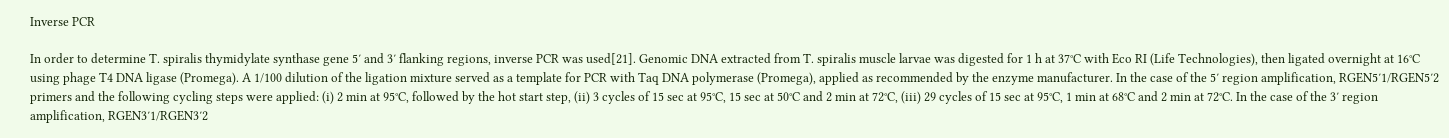Inverse PCR

In order to determine T. spiralis thymidylate synthase gene 5′ and 3′ flanking regions, inverse PCR was used[21]. Genomic DNA extracted from T. spiralis muscle larvae was digested for 1 h at 37°C with Eco RI (Life Technologies), then ligated overnight at 16°C using phage T4 DNA ligase (Promega). A 1/100 dilution of the ligation mixture served as a template for PCR with Taq DNA polymerase (Promega), applied as recommended by the enzyme manufacturer. In the case of the 5′ region amplification, RGEN5′1/RGEN5′2 primers and the following cycling steps were applied: (i) 2 min at 95°C, followed by the hot start step, (ii) 3 cycles of 15 sec at 95°C, 15 sec at 50°C and 2 min at 72°C, (iii) 29 cycles of 15 sec at 95°C, 1 min at 68°C and 2 min at 72°C. In the case of the 3′ region amplification, RGEN3′1/RGEN3′2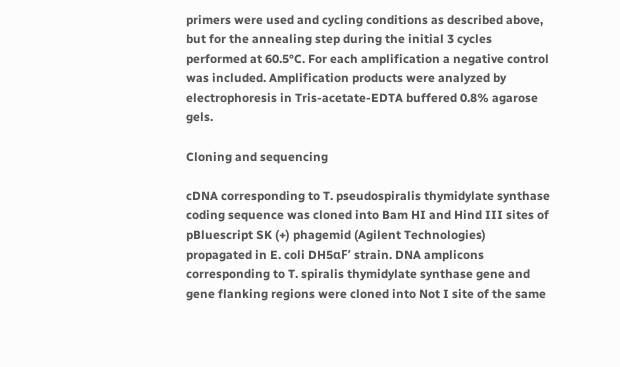primers were used and cycling conditions as described above, but for the annealing step during the initial 3 cycles performed at 60.5°C. For each amplification a negative control was included. Amplification products were analyzed by electrophoresis in Tris-acetate-EDTA buffered 0.8% agarose gels.

Cloning and sequencing

cDNA corresponding to T. pseudospiralis thymidylate synthase coding sequence was cloned into Bam HI and Hind III sites of pBluescript SK (+) phagemid (Agilent Technologies) propagated in E. coli DH5αF’ strain. DNA amplicons corresponding to T. spiralis thymidylate synthase gene and gene flanking regions were cloned into Not I site of the same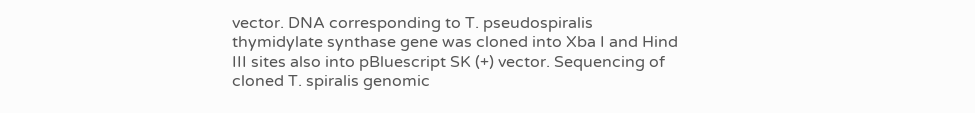vector. DNA corresponding to T. pseudospiralis thymidylate synthase gene was cloned into Xba I and Hind III sites also into pBluescript SK (+) vector. Sequencing of cloned T. spiralis genomic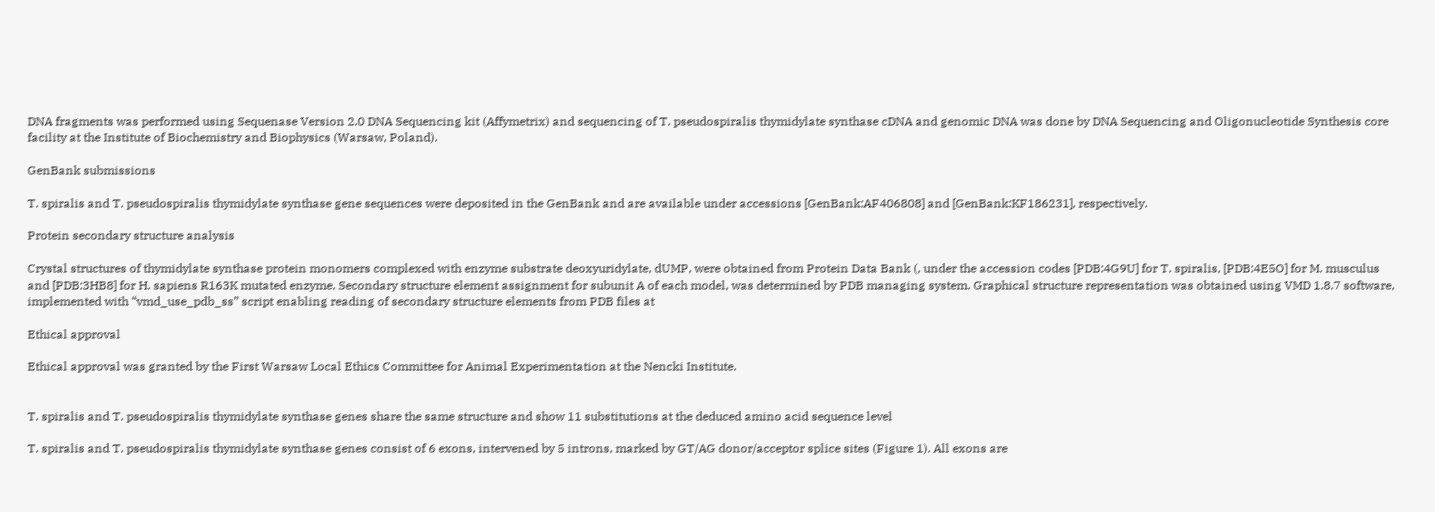DNA fragments was performed using Sequenase Version 2.0 DNA Sequencing kit (Affymetrix) and sequencing of T. pseudospiralis thymidylate synthase cDNA and genomic DNA was done by DNA Sequencing and Oligonucleotide Synthesis core facility at the Institute of Biochemistry and Biophysics (Warsaw, Poland).

GenBank submissions

T. spiralis and T. pseudospiralis thymidylate synthase gene sequences were deposited in the GenBank and are available under accessions [GenBank:AF406808] and [GenBank:KF186231], respectively.

Protein secondary structure analysis

Crystal structures of thymidylate synthase protein monomers complexed with enzyme substrate deoxyuridylate, dUMP, were obtained from Protein Data Bank (, under the accession codes [PDB:4G9U] for T. spiralis, [PDB:4E5O] for M. musculus and [PDB:3HB8] for H. sapiens R163K mutated enzyme. Secondary structure element assignment for subunit A of each model, was determined by PDB managing system. Graphical structure representation was obtained using VMD 1.8.7 software, implemented with “vmd_use_pdb_ss” script enabling reading of secondary structure elements from PDB files at

Ethical approval

Ethical approval was granted by the First Warsaw Local Ethics Committee for Animal Experimentation at the Nencki Institute.


T. spiralis and T. pseudospiralis thymidylate synthase genes share the same structure and show 11 substitutions at the deduced amino acid sequence level

T. spiralis and T. pseudospiralis thymidylate synthase genes consist of 6 exons, intervened by 5 introns, marked by GT/AG donor/acceptor splice sites (Figure 1). All exons are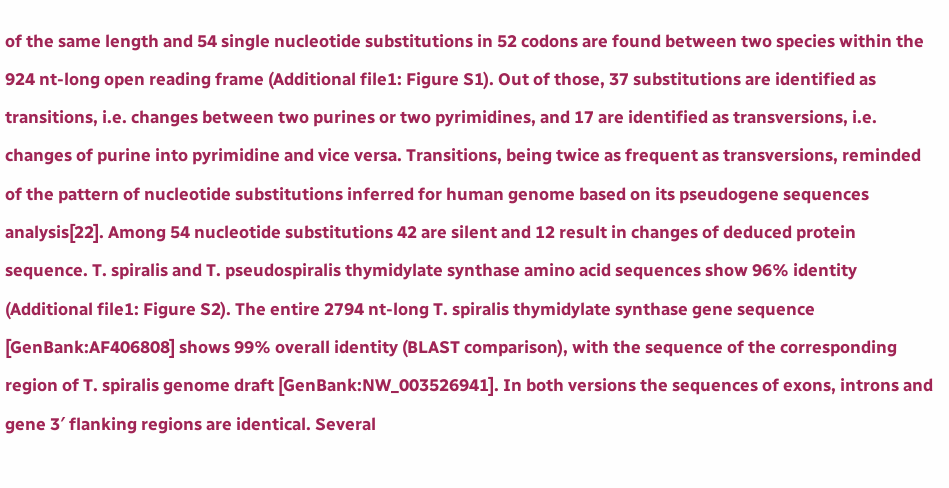of the same length and 54 single nucleotide substitutions in 52 codons are found between two species within the 924 nt-long open reading frame (Additional file1: Figure S1). Out of those, 37 substitutions are identified as transitions, i.e. changes between two purines or two pyrimidines, and 17 are identified as transversions, i.e. changes of purine into pyrimidine and vice versa. Transitions, being twice as frequent as transversions, reminded of the pattern of nucleotide substitutions inferred for human genome based on its pseudogene sequences analysis[22]. Among 54 nucleotide substitutions 42 are silent and 12 result in changes of deduced protein sequence. T. spiralis and T. pseudospiralis thymidylate synthase amino acid sequences show 96% identity (Additional file1: Figure S2). The entire 2794 nt-long T. spiralis thymidylate synthase gene sequence [GenBank:AF406808] shows 99% overall identity (BLAST comparison), with the sequence of the corresponding region of T. spiralis genome draft [GenBank:NW_003526941]. In both versions the sequences of exons, introns and gene 3′ flanking regions are identical. Several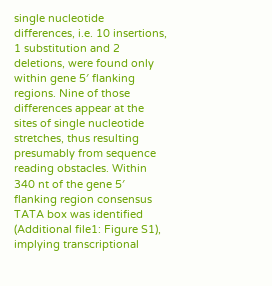single nucleotide differences, i.e. 10 insertions, 1 substitution and 2 deletions, were found only within gene 5′ flanking regions. Nine of those differences appear at the sites of single nucleotide stretches, thus resulting presumably from sequence reading obstacles. Within 340 nt of the gene 5′ flanking region consensus TATA box was identified (Additional file1: Figure S1), implying transcriptional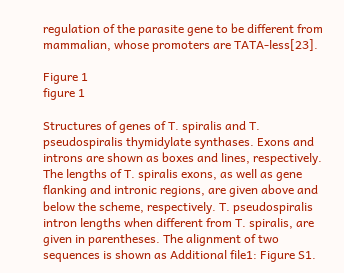regulation of the parasite gene to be different from mammalian, whose promoters are TATA-less[23].

Figure 1
figure 1

Structures of genes of T. spiralis and T. pseudospiralis thymidylate synthases. Exons and introns are shown as boxes and lines, respectively. The lengths of T. spiralis exons, as well as gene flanking and intronic regions, are given above and below the scheme, respectively. T. pseudospiralis intron lengths when different from T. spiralis, are given in parentheses. The alignment of two sequences is shown as Additional file1: Figure S1.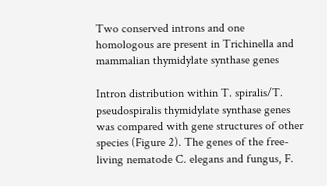Two conserved introns and one homologous are present in Trichinella and mammalian thymidylate synthase genes

Intron distribution within T. spiralis/T. pseudospiralis thymidylate synthase genes was compared with gene structures of other species (Figure 2). The genes of the free-living nematode C. elegans and fungus, F.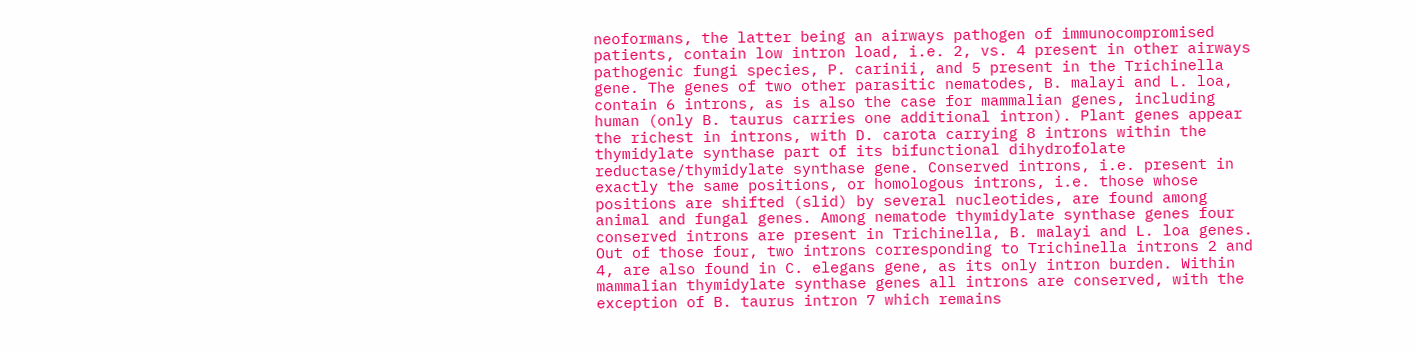neoformans, the latter being an airways pathogen of immunocompromised patients, contain low intron load, i.e. 2, vs. 4 present in other airways pathogenic fungi species, P. carinii, and 5 present in the Trichinella gene. The genes of two other parasitic nematodes, B. malayi and L. loa, contain 6 introns, as is also the case for mammalian genes, including human (only B. taurus carries one additional intron). Plant genes appear the richest in introns, with D. carota carrying 8 introns within the thymidylate synthase part of its bifunctional dihydrofolate reductase/thymidylate synthase gene. Conserved introns, i.e. present in exactly the same positions, or homologous introns, i.e. those whose positions are shifted (slid) by several nucleotides, are found among animal and fungal genes. Among nematode thymidylate synthase genes four conserved introns are present in Trichinella, B. malayi and L. loa genes. Out of those four, two introns corresponding to Trichinella introns 2 and 4, are also found in C. elegans gene, as its only intron burden. Within mammalian thymidylate synthase genes all introns are conserved, with the exception of B. taurus intron 7 which remains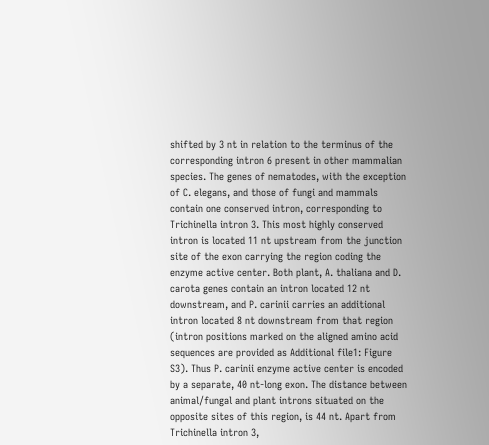shifted by 3 nt in relation to the terminus of the corresponding intron 6 present in other mammalian species. The genes of nematodes, with the exception of C. elegans, and those of fungi and mammals contain one conserved intron, corresponding to Trichinella intron 3. This most highly conserved intron is located 11 nt upstream from the junction site of the exon carrying the region coding the enzyme active center. Both plant, A. thaliana and D. carota genes contain an intron located 12 nt downstream, and P. carinii carries an additional intron located 8 nt downstream from that region (intron positions marked on the aligned amino acid sequences are provided as Additional file1: Figure S3). Thus P. carinii enzyme active center is encoded by a separate, 40 nt-long exon. The distance between animal/fungal and plant introns situated on the opposite sites of this region, is 44 nt. Apart from Trichinella intron 3,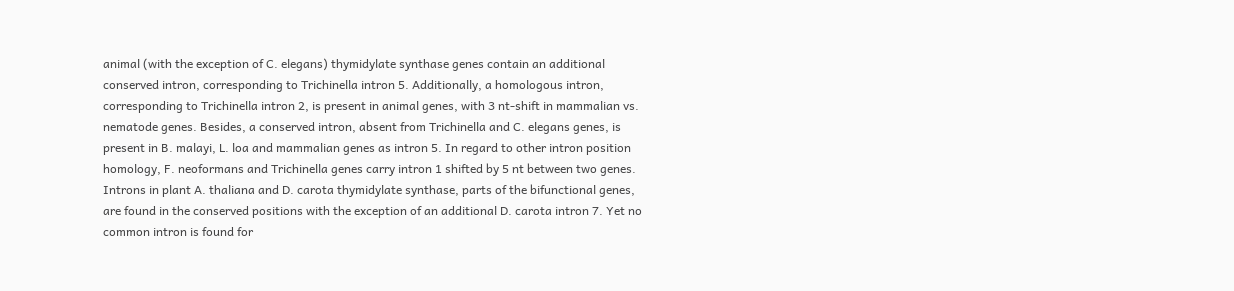animal (with the exception of C. elegans) thymidylate synthase genes contain an additional conserved intron, corresponding to Trichinella intron 5. Additionally, a homologous intron, corresponding to Trichinella intron 2, is present in animal genes, with 3 nt-shift in mammalian vs. nematode genes. Besides, a conserved intron, absent from Trichinella and C. elegans genes, is present in B. malayi, L. loa and mammalian genes as intron 5. In regard to other intron position homology, F. neoformans and Trichinella genes carry intron 1 shifted by 5 nt between two genes. Introns in plant A. thaliana and D. carota thymidylate synthase, parts of the bifunctional genes, are found in the conserved positions with the exception of an additional D. carota intron 7. Yet no common intron is found for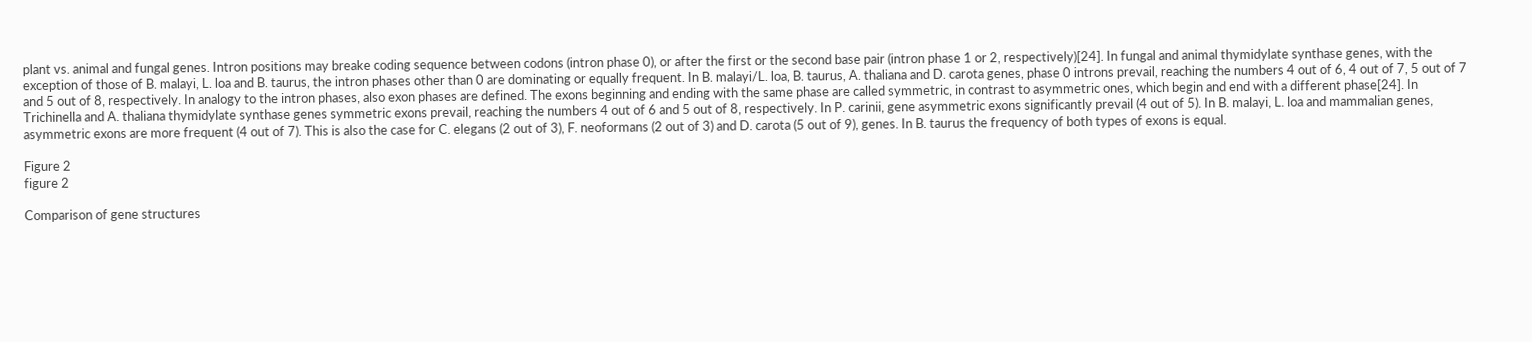plant vs. animal and fungal genes. Intron positions may breake coding sequence between codons (intron phase 0), or after the first or the second base pair (intron phase 1 or 2, respectively)[24]. In fungal and animal thymidylate synthase genes, with the exception of those of B. malayi, L. loa and B. taurus, the intron phases other than 0 are dominating or equally frequent. In B. malayi/L. loa, B. taurus, A. thaliana and D. carota genes, phase 0 introns prevail, reaching the numbers 4 out of 6, 4 out of 7, 5 out of 7 and 5 out of 8, respectively. In analogy to the intron phases, also exon phases are defined. The exons beginning and ending with the same phase are called symmetric, in contrast to asymmetric ones, which begin and end with a different phase[24]. In Trichinella and A. thaliana thymidylate synthase genes symmetric exons prevail, reaching the numbers 4 out of 6 and 5 out of 8, respectively. In P. carinii, gene asymmetric exons significantly prevail (4 out of 5). In B. malayi, L. loa and mammalian genes, asymmetric exons are more frequent (4 out of 7). This is also the case for C. elegans (2 out of 3), F. neoformans (2 out of 3) and D. carota (5 out of 9), genes. In B. taurus the frequency of both types of exons is equal.

Figure 2
figure 2

Comparison of gene structures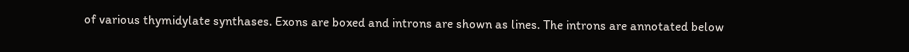of various thymidylate synthases. Exons are boxed and introns are shown as lines. The introns are annotated below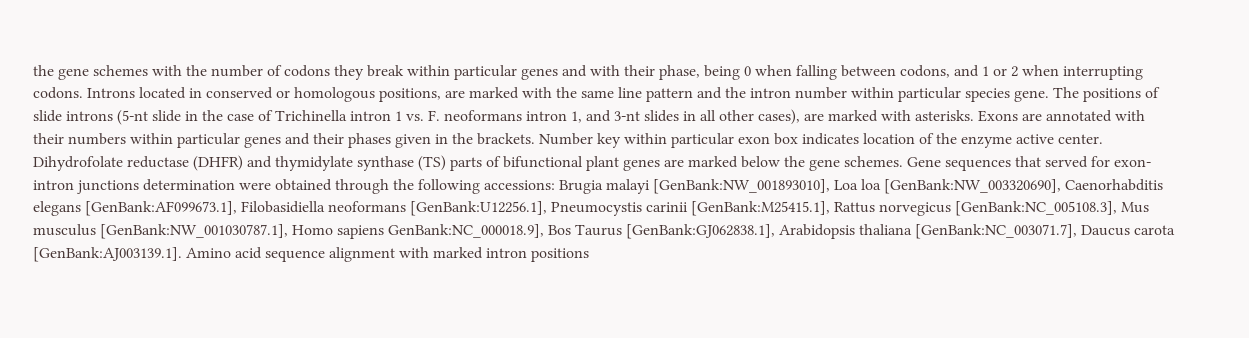the gene schemes with the number of codons they break within particular genes and with their phase, being 0 when falling between codons, and 1 or 2 when interrupting codons. Introns located in conserved or homologous positions, are marked with the same line pattern and the intron number within particular species gene. The positions of slide introns (5-nt slide in the case of Trichinella intron 1 vs. F. neoformans intron 1, and 3-nt slides in all other cases), are marked with asterisks. Exons are annotated with their numbers within particular genes and their phases given in the brackets. Number key within particular exon box indicates location of the enzyme active center. Dihydrofolate reductase (DHFR) and thymidylate synthase (TS) parts of bifunctional plant genes are marked below the gene schemes. Gene sequences that served for exon-intron junctions determination were obtained through the following accessions: Brugia malayi [GenBank:NW_001893010], Loa loa [GenBank:NW_003320690], Caenorhabditis elegans [GenBank:AF099673.1], Filobasidiella neoformans [GenBank:U12256.1], Pneumocystis carinii [GenBank:M25415.1], Rattus norvegicus [GenBank:NC_005108.3], Mus musculus [GenBank:NW_001030787.1], Homo sapiens GenBank:NC_000018.9], Bos Taurus [GenBank:GJ062838.1], Arabidopsis thaliana [GenBank:NC_003071.7], Daucus carota [GenBank:AJ003139.1]. Amino acid sequence alignment with marked intron positions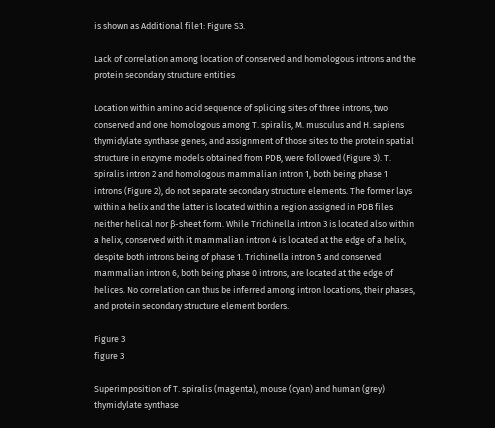is shown as Additional file1: Figure S3.

Lack of correlation among location of conserved and homologous introns and the protein secondary structure entities

Location within amino acid sequence of splicing sites of three introns, two conserved and one homologous among T. spiralis, M. musculus and H. sapiens thymidylate synthase genes, and assignment of those sites to the protein spatial structure in enzyme models obtained from PDB, were followed (Figure 3). T. spiralis intron 2 and homologous mammalian intron 1, both being phase 1 introns (Figure 2), do not separate secondary structure elements. The former lays within a helix and the latter is located within a region assigned in PDB files neither helical nor β-sheet form. While Trichinella intron 3 is located also within a helix, conserved with it mammalian intron 4 is located at the edge of a helix, despite both introns being of phase 1. Trichinella intron 5 and conserved mammalian intron 6, both being phase 0 introns, are located at the edge of helices. No correlation can thus be inferred among intron locations, their phases, and protein secondary structure element borders.

Figure 3
figure 3

Superimposition of T. spiralis (magenta), mouse (cyan) and human (grey) thymidylate synthase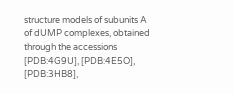structure models of subunits A of dUMP complexes, obtained through the accessions [PDB:4G9U], [PDB:4E5O], [PDB:3HB8],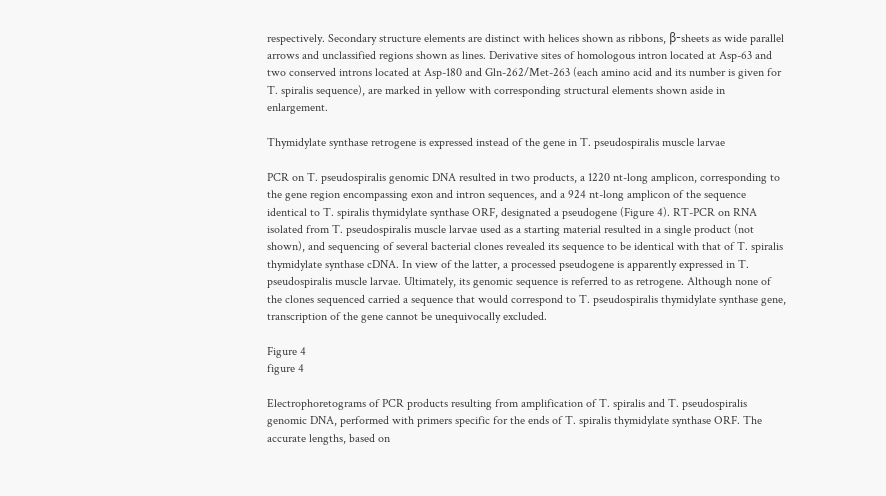respectively. Secondary structure elements are distinct with helices shown as ribbons, β-sheets as wide parallel arrows and unclassified regions shown as lines. Derivative sites of homologous intron located at Asp-63 and two conserved introns located at Asp-180 and Gln-262/Met-263 (each amino acid and its number is given for T. spiralis sequence), are marked in yellow with corresponding structural elements shown aside in enlargement.

Thymidylate synthase retrogene is expressed instead of the gene in T. pseudospiralis muscle larvae

PCR on T. pseudospiralis genomic DNA resulted in two products, a 1220 nt-long amplicon, corresponding to the gene region encompassing exon and intron sequences, and a 924 nt-long amplicon of the sequence identical to T. spiralis thymidylate synthase ORF, designated a pseudogene (Figure 4). RT-PCR on RNA isolated from T. pseudospiralis muscle larvae used as a starting material resulted in a single product (not shown), and sequencing of several bacterial clones revealed its sequence to be identical with that of T. spiralis thymidylate synthase cDNA. In view of the latter, a processed pseudogene is apparently expressed in T. pseudospiralis muscle larvae. Ultimately, its genomic sequence is referred to as retrogene. Although none of the clones sequenced carried a sequence that would correspond to T. pseudospiralis thymidylate synthase gene, transcription of the gene cannot be unequivocally excluded.

Figure 4
figure 4

Electrophoretograms of PCR products resulting from amplification of T. spiralis and T. pseudospiralis genomic DNA, performed with primers specific for the ends of T. spiralis thymidylate synthase ORF. The accurate lengths, based on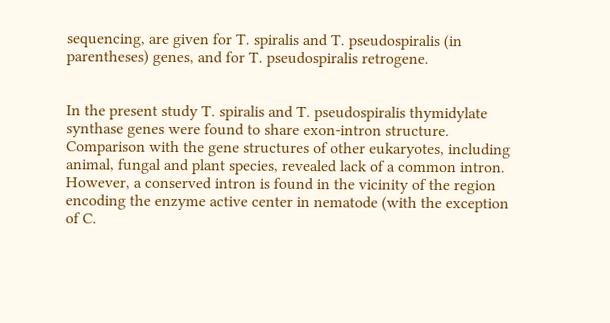sequencing, are given for T. spiralis and T. pseudospiralis (in parentheses) genes, and for T. pseudospiralis retrogene.


In the present study T. spiralis and T. pseudospiralis thymidylate synthase genes were found to share exon-intron structure. Comparison with the gene structures of other eukaryotes, including animal, fungal and plant species, revealed lack of a common intron. However, a conserved intron is found in the vicinity of the region encoding the enzyme active center in nematode (with the exception of C.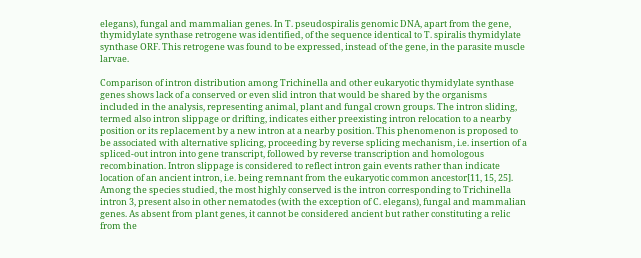elegans), fungal and mammalian genes. In T. pseudospiralis genomic DNA, apart from the gene, thymidylate synthase retrogene was identified, of the sequence identical to T. spiralis thymidylate synthase ORF. This retrogene was found to be expressed, instead of the gene, in the parasite muscle larvae.

Comparison of intron distribution among Trichinella and other eukaryotic thymidylate synthase genes shows lack of a conserved or even slid intron that would be shared by the organisms included in the analysis, representing animal, plant and fungal crown groups. The intron sliding, termed also intron slippage or drifting, indicates either preexisting intron relocation to a nearby position or its replacement by a new intron at a nearby position. This phenomenon is proposed to be associated with alternative splicing, proceeding by reverse splicing mechanism, i.e. insertion of a spliced-out intron into gene transcript, followed by reverse transcription and homologous recombination. Intron slippage is considered to reflect intron gain events rather than indicate location of an ancient intron, i.e. being remnant from the eukaryotic common ancestor[11, 15, 25]. Among the species studied, the most highly conserved is the intron corresponding to Trichinella intron 3, present also in other nematodes (with the exception of C. elegans), fungal and mammalian genes. As absent from plant genes, it cannot be considered ancient but rather constituting a relic from the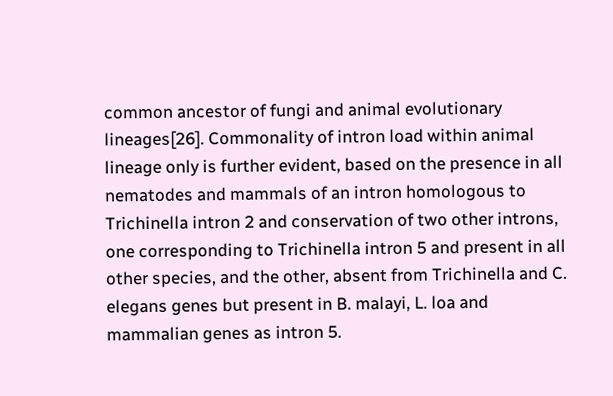common ancestor of fungi and animal evolutionary lineages[26]. Commonality of intron load within animal lineage only is further evident, based on the presence in all nematodes and mammals of an intron homologous to Trichinella intron 2 and conservation of two other introns, one corresponding to Trichinella intron 5 and present in all other species, and the other, absent from Trichinella and C. elegans genes but present in B. malayi, L. loa and mammalian genes as intron 5.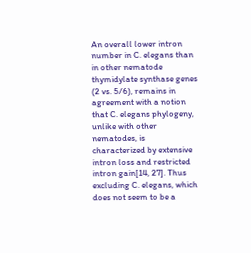An overall lower intron number in C. elegans than in other nematode thymidylate synthase genes (2 vs. 5/6), remains in agreement with a notion that C. elegans phylogeny, unlike with other nematodes, is characterized by extensive intron loss and restricted intron gain[14, 27]. Thus excluding C. elegans, which does not seem to be a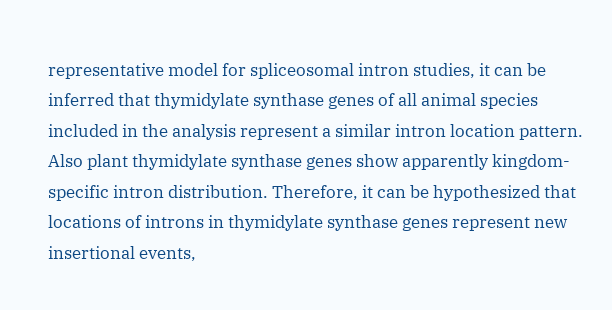representative model for spliceosomal intron studies, it can be inferred that thymidylate synthase genes of all animal species included in the analysis represent a similar intron location pattern. Also plant thymidylate synthase genes show apparently kingdom-specific intron distribution. Therefore, it can be hypothesized that locations of introns in thymidylate synthase genes represent new insertional events,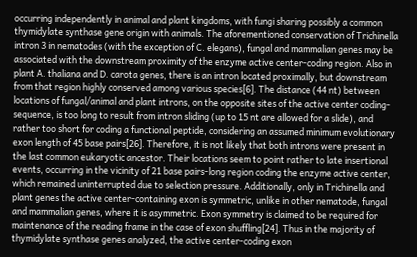occurring independently in animal and plant kingdoms, with fungi sharing possibly a common thymidylate synthase gene origin with animals. The aforementioned conservation of Trichinella intron 3 in nematodes (with the exception of C. elegans), fungal and mammalian genes may be associated with the downstream proximity of the enzyme active center-coding region. Also in plant A. thaliana and D. carota genes, there is an intron located proximally, but downstream from that region highly conserved among various species[6]. The distance (44 nt) between locations of fungal/animal and plant introns, on the opposite sites of the active center coding-sequence, is too long to result from intron sliding (up to 15 nt are allowed for a slide), and rather too short for coding a functional peptide, considering an assumed minimum evolutionary exon length of 45 base pairs[26]. Therefore, it is not likely that both introns were present in the last common eukaryotic ancestor. Their locations seem to point rather to late insertional events, occurring in the vicinity of 21 base pairs-long region coding the enzyme active center, which remained uninterrupted due to selection pressure. Additionally, only in Trichinella and plant genes the active center-containing exon is symmetric, unlike in other nematode, fungal and mammalian genes, where it is asymmetric. Exon symmetry is claimed to be required for maintenance of the reading frame in the case of exon shuffling[24]. Thus in the majority of thymidylate synthase genes analyzed, the active center-coding exon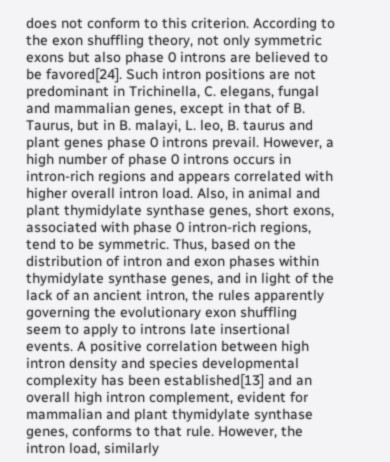does not conform to this criterion. According to the exon shuffling theory, not only symmetric exons but also phase 0 introns are believed to be favored[24]. Such intron positions are not predominant in Trichinella, C. elegans, fungal and mammalian genes, except in that of B. Taurus, but in B. malayi, L. leo, B. taurus and plant genes phase 0 introns prevail. However, a high number of phase 0 introns occurs in intron-rich regions and appears correlated with higher overall intron load. Also, in animal and plant thymidylate synthase genes, short exons, associated with phase 0 intron-rich regions, tend to be symmetric. Thus, based on the distribution of intron and exon phases within thymidylate synthase genes, and in light of the lack of an ancient intron, the rules apparently governing the evolutionary exon shuffling seem to apply to introns late insertional events. A positive correlation between high intron density and species developmental complexity has been established[13] and an overall high intron complement, evident for mammalian and plant thymidylate synthase genes, conforms to that rule. However, the intron load, similarly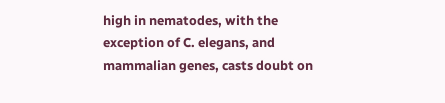high in nematodes, with the exception of C. elegans, and mammalian genes, casts doubt on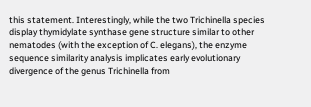this statement. Interestingly, while the two Trichinella species display thymidylate synthase gene structure similar to other nematodes (with the exception of C. elegans), the enzyme sequence similarity analysis implicates early evolutionary divergence of the genus Trichinella from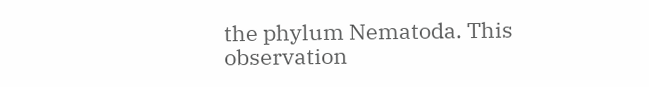the phylum Nematoda. This observation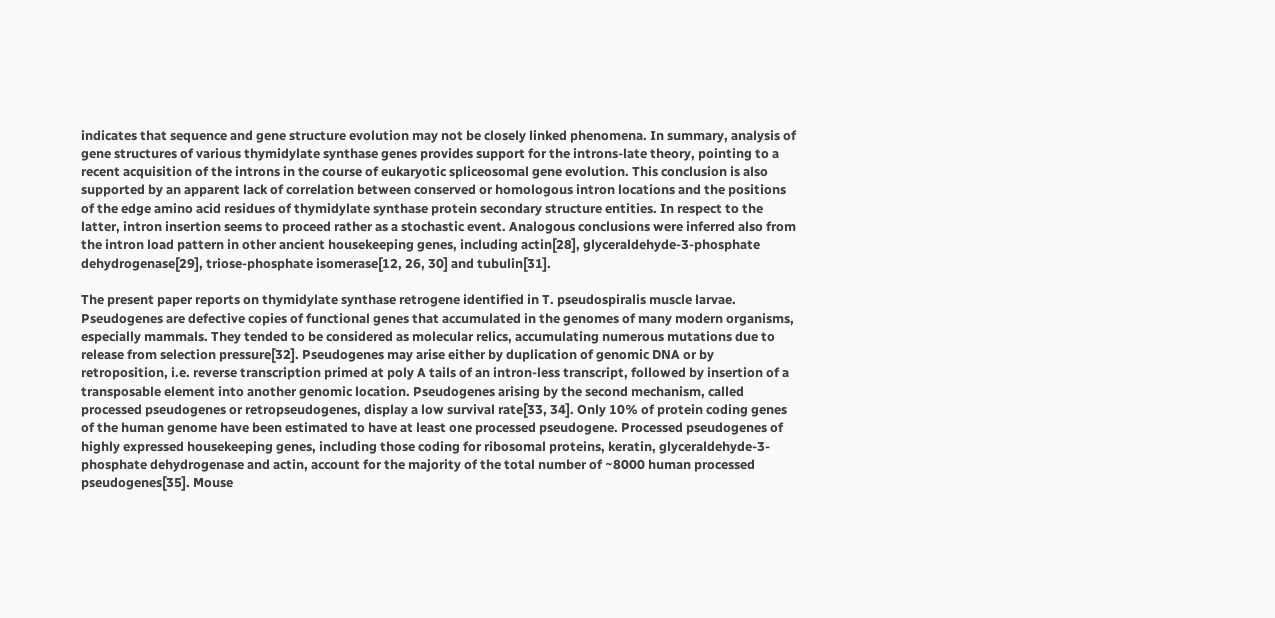indicates that sequence and gene structure evolution may not be closely linked phenomena. In summary, analysis of gene structures of various thymidylate synthase genes provides support for the introns-late theory, pointing to a recent acquisition of the introns in the course of eukaryotic spliceosomal gene evolution. This conclusion is also supported by an apparent lack of correlation between conserved or homologous intron locations and the positions of the edge amino acid residues of thymidylate synthase protein secondary structure entities. In respect to the latter, intron insertion seems to proceed rather as a stochastic event. Analogous conclusions were inferred also from the intron load pattern in other ancient housekeeping genes, including actin[28], glyceraldehyde-3-phosphate dehydrogenase[29], triose-phosphate isomerase[12, 26, 30] and tubulin[31].

The present paper reports on thymidylate synthase retrogene identified in T. pseudospiralis muscle larvae. Pseudogenes are defective copies of functional genes that accumulated in the genomes of many modern organisms, especially mammals. They tended to be considered as molecular relics, accumulating numerous mutations due to release from selection pressure[32]. Pseudogenes may arise either by duplication of genomic DNA or by retroposition, i.e. reverse transcription primed at poly A tails of an intron-less transcript, followed by insertion of a transposable element into another genomic location. Pseudogenes arising by the second mechanism, called processed pseudogenes or retropseudogenes, display a low survival rate[33, 34]. Only 10% of protein coding genes of the human genome have been estimated to have at least one processed pseudogene. Processed pseudogenes of highly expressed housekeeping genes, including those coding for ribosomal proteins, keratin, glyceraldehyde-3-phosphate dehydrogenase and actin, account for the majority of the total number of ~8000 human processed pseudogenes[35]. Mouse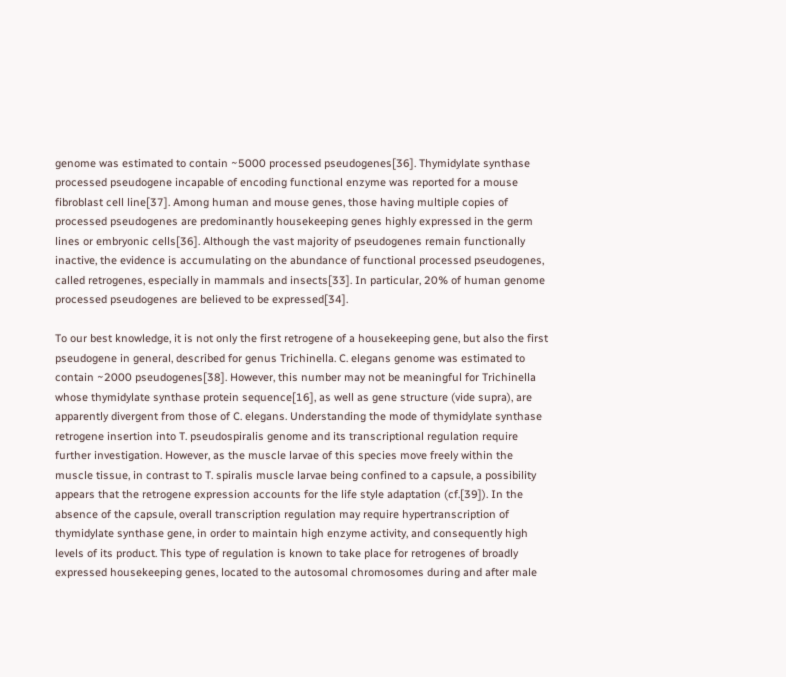genome was estimated to contain ~5000 processed pseudogenes[36]. Thymidylate synthase processed pseudogene incapable of encoding functional enzyme was reported for a mouse fibroblast cell line[37]. Among human and mouse genes, those having multiple copies of processed pseudogenes are predominantly housekeeping genes highly expressed in the germ lines or embryonic cells[36]. Although the vast majority of pseudogenes remain functionally inactive, the evidence is accumulating on the abundance of functional processed pseudogenes, called retrogenes, especially in mammals and insects[33]. In particular, 20% of human genome processed pseudogenes are believed to be expressed[34].

To our best knowledge, it is not only the first retrogene of a housekeeping gene, but also the first pseudogene in general, described for genus Trichinella. C. elegans genome was estimated to contain ~2000 pseudogenes[38]. However, this number may not be meaningful for Trichinella whose thymidylate synthase protein sequence[16], as well as gene structure (vide supra), are apparently divergent from those of C. elegans. Understanding the mode of thymidylate synthase retrogene insertion into T. pseudospiralis genome and its transcriptional regulation require further investigation. However, as the muscle larvae of this species move freely within the muscle tissue, in contrast to T. spiralis muscle larvae being confined to a capsule, a possibility appears that the retrogene expression accounts for the life style adaptation (cf.[39]). In the absence of the capsule, overall transcription regulation may require hypertranscription of thymidylate synthase gene, in order to maintain high enzyme activity, and consequently high levels of its product. This type of regulation is known to take place for retrogenes of broadly expressed housekeeping genes, located to the autosomal chromosomes during and after male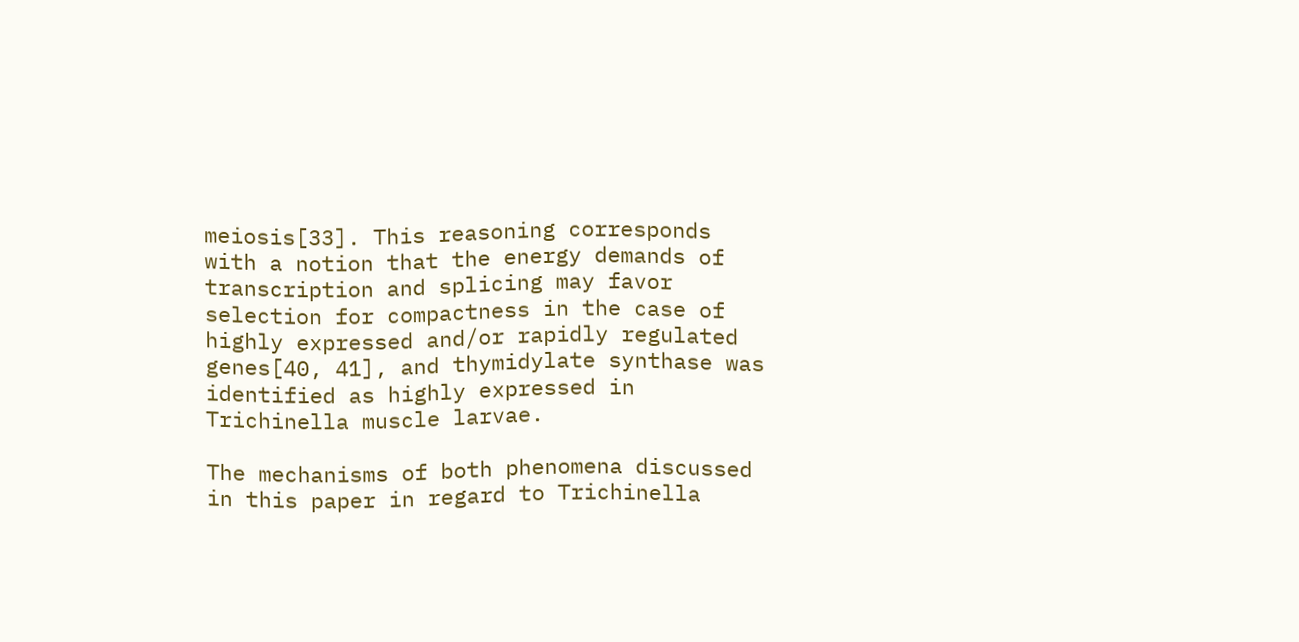meiosis[33]. This reasoning corresponds with a notion that the energy demands of transcription and splicing may favor selection for compactness in the case of highly expressed and/or rapidly regulated genes[40, 41], and thymidylate synthase was identified as highly expressed in Trichinella muscle larvae.

The mechanisms of both phenomena discussed in this paper in regard to Trichinella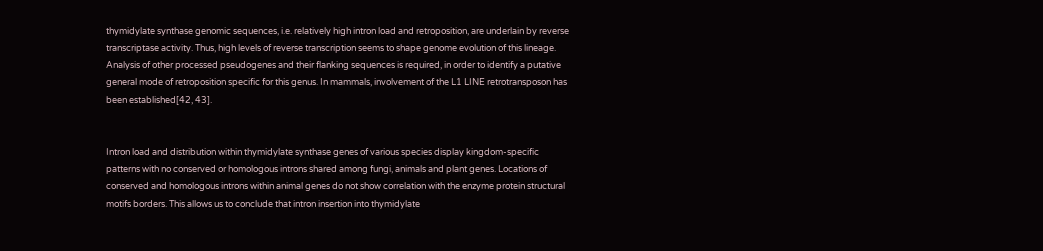thymidylate synthase genomic sequences, i.e. relatively high intron load and retroposition, are underlain by reverse transcriptase activity. Thus, high levels of reverse transcription seems to shape genome evolution of this lineage. Analysis of other processed pseudogenes and their flanking sequences is required, in order to identify a putative general mode of retroposition specific for this genus. In mammals, involvement of the L1 LINE retrotransposon has been established[42, 43].


Intron load and distribution within thymidylate synthase genes of various species display kingdom-specific patterns with no conserved or homologous introns shared among fungi, animals and plant genes. Locations of conserved and homologous introns within animal genes do not show correlation with the enzyme protein structural motifs borders. This allows us to conclude that intron insertion into thymidylate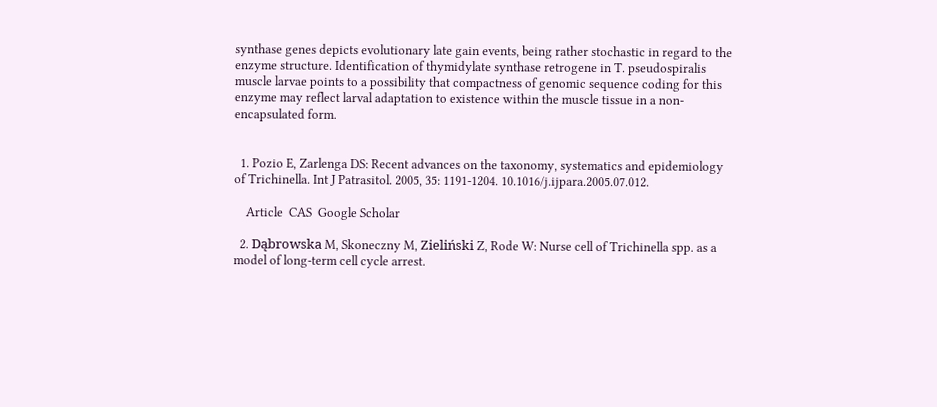synthase genes depicts evolutionary late gain events, being rather stochastic in regard to the enzyme structure. Identification of thymidylate synthase retrogene in T. pseudospiralis muscle larvae points to a possibility that compactness of genomic sequence coding for this enzyme may reflect larval adaptation to existence within the muscle tissue in a non-encapsulated form.


  1. Pozio E, Zarlenga DS: Recent advances on the taxonomy, systematics and epidemiology of Trichinella. Int J Patrasitol. 2005, 35: 1191-1204. 10.1016/j.ijpara.2005.07.012.

    Article  CAS  Google Scholar

  2. Dąbrowska M, Skoneczny M, Zieliński Z, Rode W: Nurse cell of Trichinella spp. as a model of long-term cell cycle arrest.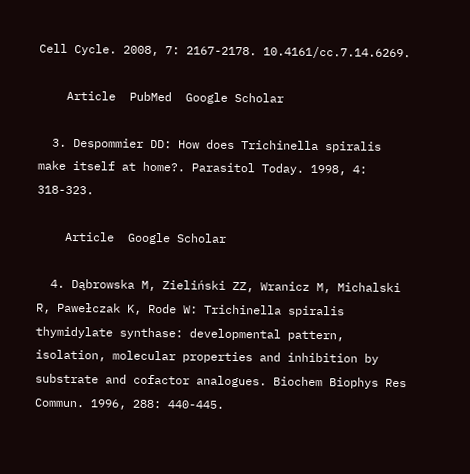Cell Cycle. 2008, 7: 2167-2178. 10.4161/cc.7.14.6269.

    Article  PubMed  Google Scholar

  3. Despommier DD: How does Trichinella spiralis make itself at home?. Parasitol Today. 1998, 4: 318-323.

    Article  Google Scholar

  4. Dąbrowska M, Zieliński ZZ, Wranicz M, Michalski R, Pawełczak K, Rode W: Trichinella spiralis thymidylate synthase: developmental pattern, isolation, molecular properties and inhibition by substrate and cofactor analogues. Biochem Biophys Res Commun. 1996, 288: 440-445.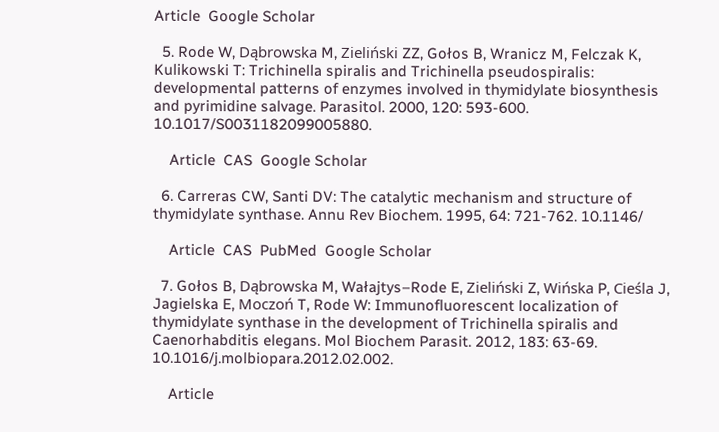Article  Google Scholar

  5. Rode W, Dąbrowska M, Zieliński ZZ, Gołos B, Wranicz M, Felczak K, Kulikowski T: Trichinella spiralis and Trichinella pseudospiralis: developmental patterns of enzymes involved in thymidylate biosynthesis and pyrimidine salvage. Parasitol. 2000, 120: 593-600. 10.1017/S0031182099005880.

    Article  CAS  Google Scholar

  6. Carreras CW, Santi DV: The catalytic mechanism and structure of thymidylate synthase. Annu Rev Biochem. 1995, 64: 721-762. 10.1146/

    Article  CAS  PubMed  Google Scholar

  7. Gołos B, Dąbrowska M, Wałajtys–Rode E, Zieliński Z, Wińska P, Cieśla J, Jagielska E, Moczoń T, Rode W: Immunofluorescent localization of thymidylate synthase in the development of Trichinella spiralis and Caenorhabditis elegans. Mol Biochem Parasit. 2012, 183: 63-69. 10.1016/j.molbiopara.2012.02.002.

    Article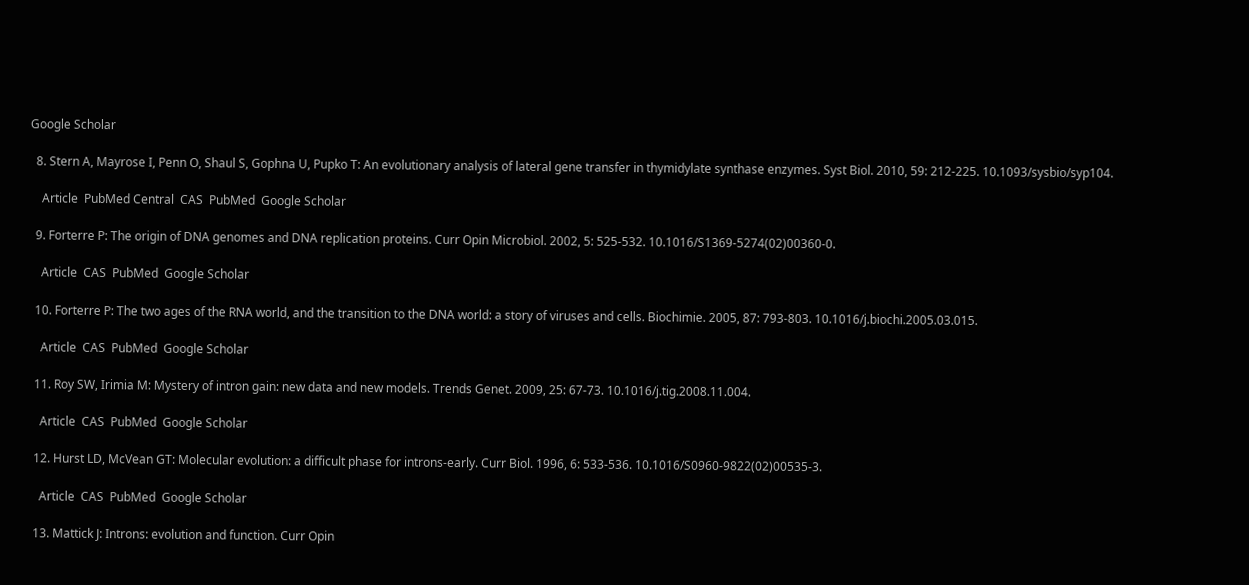Google Scholar

  8. Stern A, Mayrose I, Penn O, Shaul S, Gophna U, Pupko T: An evolutionary analysis of lateral gene transfer in thymidylate synthase enzymes. Syst Biol. 2010, 59: 212-225. 10.1093/sysbio/syp104.

    Article  PubMed Central  CAS  PubMed  Google Scholar

  9. Forterre P: The origin of DNA genomes and DNA replication proteins. Curr Opin Microbiol. 2002, 5: 525-532. 10.1016/S1369-5274(02)00360-0.

    Article  CAS  PubMed  Google Scholar

  10. Forterre P: The two ages of the RNA world, and the transition to the DNA world: a story of viruses and cells. Biochimie. 2005, 87: 793-803. 10.1016/j.biochi.2005.03.015.

    Article  CAS  PubMed  Google Scholar

  11. Roy SW, Irimia M: Mystery of intron gain: new data and new models. Trends Genet. 2009, 25: 67-73. 10.1016/j.tig.2008.11.004.

    Article  CAS  PubMed  Google Scholar

  12. Hurst LD, McVean GT: Molecular evolution: a difficult phase for introns-early. Curr Biol. 1996, 6: 533-536. 10.1016/S0960-9822(02)00535-3.

    Article  CAS  PubMed  Google Scholar

  13. Mattick J: Introns: evolution and function. Curr Opin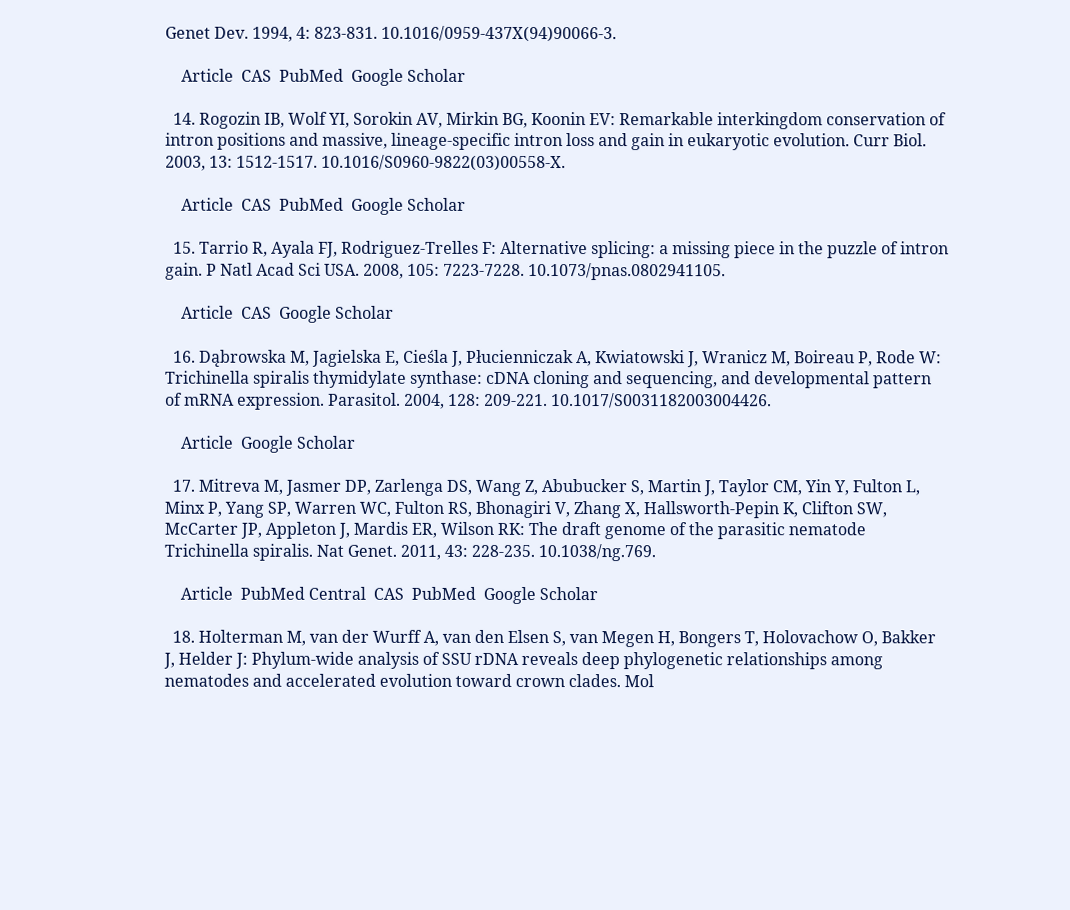Genet Dev. 1994, 4: 823-831. 10.1016/0959-437X(94)90066-3.

    Article  CAS  PubMed  Google Scholar

  14. Rogozin IB, Wolf YI, Sorokin AV, Mirkin BG, Koonin EV: Remarkable interkingdom conservation of intron positions and massive, lineage-specific intron loss and gain in eukaryotic evolution. Curr Biol. 2003, 13: 1512-1517. 10.1016/S0960-9822(03)00558-X.

    Article  CAS  PubMed  Google Scholar

  15. Tarrio R, Ayala FJ, Rodriguez-Trelles F: Alternative splicing: a missing piece in the puzzle of intron gain. P Natl Acad Sci USA. 2008, 105: 7223-7228. 10.1073/pnas.0802941105.

    Article  CAS  Google Scholar

  16. Dąbrowska M, Jagielska E, Cieśla J, Płucienniczak A, Kwiatowski J, Wranicz M, Boireau P, Rode W: Trichinella spiralis thymidylate synthase: cDNA cloning and sequencing, and developmental pattern of mRNA expression. Parasitol. 2004, 128: 209-221. 10.1017/S0031182003004426.

    Article  Google Scholar

  17. Mitreva M, Jasmer DP, Zarlenga DS, Wang Z, Abubucker S, Martin J, Taylor CM, Yin Y, Fulton L, Minx P, Yang SP, Warren WC, Fulton RS, Bhonagiri V, Zhang X, Hallsworth-Pepin K, Clifton SW, McCarter JP, Appleton J, Mardis ER, Wilson RK: The draft genome of the parasitic nematode Trichinella spiralis. Nat Genet. 2011, 43: 228-235. 10.1038/ng.769.

    Article  PubMed Central  CAS  PubMed  Google Scholar

  18. Holterman M, van der Wurff A, van den Elsen S, van Megen H, Bongers T, Holovachow O, Bakker J, Helder J: Phylum-wide analysis of SSU rDNA reveals deep phylogenetic relationships among nematodes and accelerated evolution toward crown clades. Mol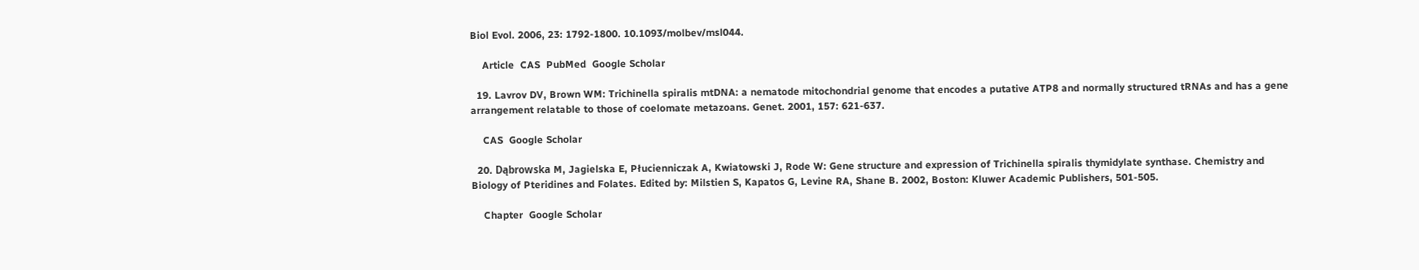Biol Evol. 2006, 23: 1792-1800. 10.1093/molbev/msl044.

    Article  CAS  PubMed  Google Scholar

  19. Lavrov DV, Brown WM: Trichinella spiralis mtDNA: a nematode mitochondrial genome that encodes a putative ATP8 and normally structured tRNAs and has a gene arrangement relatable to those of coelomate metazoans. Genet. 2001, 157: 621-637.

    CAS  Google Scholar

  20. Dąbrowska M, Jagielska E, Płucienniczak A, Kwiatowski J, Rode W: Gene structure and expression of Trichinella spiralis thymidylate synthase. Chemistry and Biology of Pteridines and Folates. Edited by: Milstien S, Kapatos G, Levine RA, Shane B. 2002, Boston: Kluwer Academic Publishers, 501-505.

    Chapter  Google Scholar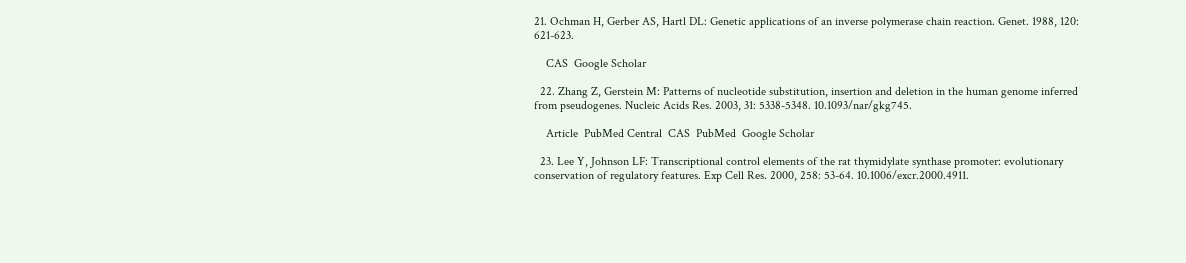21. Ochman H, Gerber AS, Hartl DL: Genetic applications of an inverse polymerase chain reaction. Genet. 1988, 120: 621-623.

    CAS  Google Scholar

  22. Zhang Z, Gerstein M: Patterns of nucleotide substitution, insertion and deletion in the human genome inferred from pseudogenes. Nucleic Acids Res. 2003, 31: 5338-5348. 10.1093/nar/gkg745.

    Article  PubMed Central  CAS  PubMed  Google Scholar

  23. Lee Y, Johnson LF: Transcriptional control elements of the rat thymidylate synthase promoter: evolutionary conservation of regulatory features. Exp Cell Res. 2000, 258: 53-64. 10.1006/excr.2000.4911.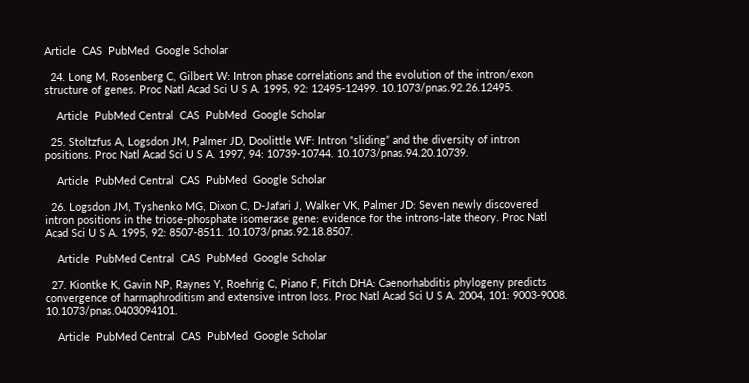Article  CAS  PubMed  Google Scholar

  24. Long M, Rosenberg C, Gilbert W: Intron phase correlations and the evolution of the intron/exon structure of genes. Proc Natl Acad Sci U S A. 1995, 92: 12495-12499. 10.1073/pnas.92.26.12495.

    Article  PubMed Central  CAS  PubMed  Google Scholar

  25. Stoltzfus A, Logsdon JM, Palmer JD, Doolittle WF: Intron “sliding” and the diversity of intron positions. Proc Natl Acad Sci U S A. 1997, 94: 10739-10744. 10.1073/pnas.94.20.10739.

    Article  PubMed Central  CAS  PubMed  Google Scholar

  26. Logsdon JM, Tyshenko MG, Dixon C, D-Jafari J, Walker VK, Palmer JD: Seven newly discovered intron positions in the triose-phosphate isomerase gene: evidence for the introns-late theory. Proc Natl Acad Sci U S A. 1995, 92: 8507-8511. 10.1073/pnas.92.18.8507.

    Article  PubMed Central  CAS  PubMed  Google Scholar

  27. Kiontke K, Gavin NP, Raynes Y, Roehrig C, Piano F, Fitch DHA: Caenorhabditis phylogeny predicts convergence of harmaphroditism and extensive intron loss. Proc Natl Acad Sci U S A. 2004, 101: 9003-9008. 10.1073/pnas.0403094101.

    Article  PubMed Central  CAS  PubMed  Google Scholar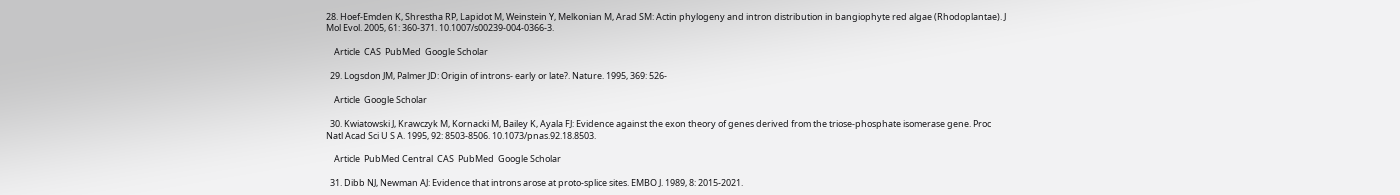28. Hoef-Emden K, Shrestha RP, Lapidot M, Weinstein Y, Melkonian M, Arad SM: Actin phylogeny and intron distribution in bangiophyte red algae (Rhodoplantae). J Mol Evol. 2005, 61: 360-371. 10.1007/s00239-004-0366-3.

    Article  CAS  PubMed  Google Scholar

  29. Logsdon JM, Palmer JD: Origin of introns- early or late?. Nature. 1995, 369: 526-

    Article  Google Scholar

  30. Kwiatowski J, Krawczyk M, Kornacki M, Bailey K, Ayala FJ: Evidence against the exon theory of genes derived from the triose-phosphate isomerase gene. Proc Natl Acad Sci U S A. 1995, 92: 8503-8506. 10.1073/pnas.92.18.8503.

    Article  PubMed Central  CAS  PubMed  Google Scholar

  31. Dibb NJ, Newman AJ: Evidence that introns arose at proto-splice sites. EMBO J. 1989, 8: 2015-2021.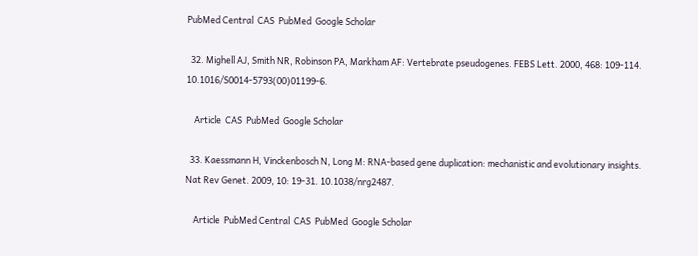PubMed Central  CAS  PubMed  Google Scholar

  32. Mighell AJ, Smith NR, Robinson PA, Markham AF: Vertebrate pseudogenes. FEBS Lett. 2000, 468: 109-114. 10.1016/S0014-5793(00)01199-6.

    Article  CAS  PubMed  Google Scholar

  33. Kaessmann H, Vinckenbosch N, Long M: RNA-based gene duplication: mechanistic and evolutionary insights. Nat Rev Genet. 2009, 10: 19-31. 10.1038/nrg2487.

    Article  PubMed Central  CAS  PubMed  Google Scholar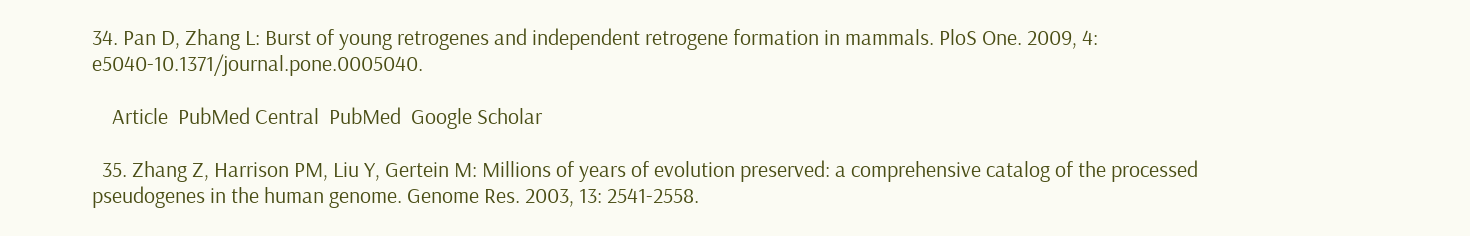34. Pan D, Zhang L: Burst of young retrogenes and independent retrogene formation in mammals. PloS One. 2009, 4: e5040-10.1371/journal.pone.0005040.

    Article  PubMed Central  PubMed  Google Scholar

  35. Zhang Z, Harrison PM, Liu Y, Gertein M: Millions of years of evolution preserved: a comprehensive catalog of the processed pseudogenes in the human genome. Genome Res. 2003, 13: 2541-2558.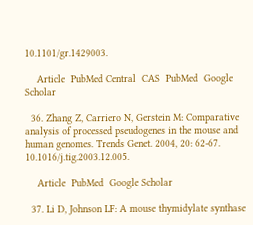10.1101/gr.1429003.

    Article  PubMed Central  CAS  PubMed  Google Scholar

  36. Zhang Z, Carriero N, Gerstein M: Comparative analysis of processed pseudogenes in the mouse and human genomes. Trends Genet. 2004, 20: 62-67. 10.1016/j.tig.2003.12.005.

    Article  PubMed  Google Scholar

  37. Li D, Johnson LF: A mouse thymidylate synthase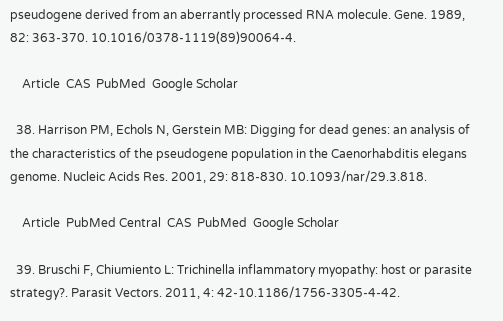pseudogene derived from an aberrantly processed RNA molecule. Gene. 1989, 82: 363-370. 10.1016/0378-1119(89)90064-4.

    Article  CAS  PubMed  Google Scholar

  38. Harrison PM, Echols N, Gerstein MB: Digging for dead genes: an analysis of the characteristics of the pseudogene population in the Caenorhabditis elegans genome. Nucleic Acids Res. 2001, 29: 818-830. 10.1093/nar/29.3.818.

    Article  PubMed Central  CAS  PubMed  Google Scholar

  39. Bruschi F, Chiumiento L: Trichinella inflammatory myopathy: host or parasite strategy?. Parasit Vectors. 2011, 4: 42-10.1186/1756-3305-4-42.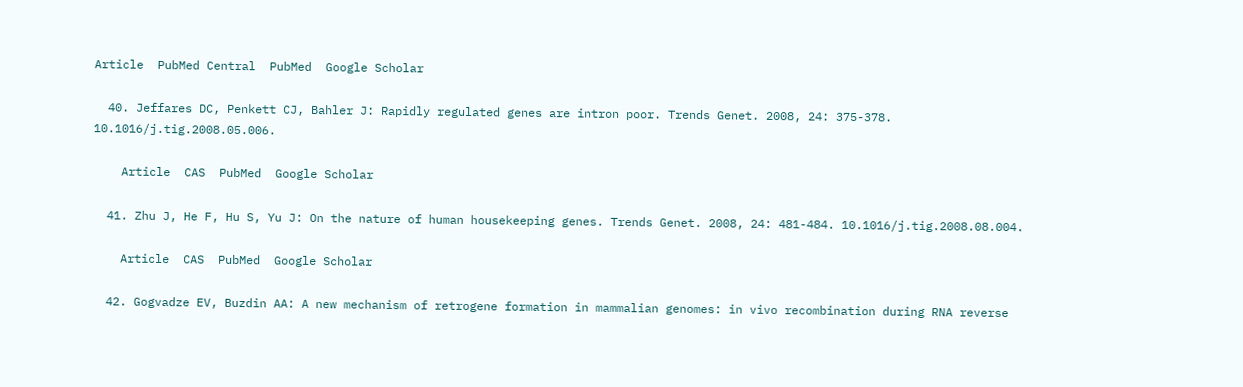Article  PubMed Central  PubMed  Google Scholar

  40. Jeffares DC, Penkett CJ, Bahler J: Rapidly regulated genes are intron poor. Trends Genet. 2008, 24: 375-378. 10.1016/j.tig.2008.05.006.

    Article  CAS  PubMed  Google Scholar

  41. Zhu J, He F, Hu S, Yu J: On the nature of human housekeeping genes. Trends Genet. 2008, 24: 481-484. 10.1016/j.tig.2008.08.004.

    Article  CAS  PubMed  Google Scholar

  42. Gogvadze EV, Buzdin AA: A new mechanism of retrogene formation in mammalian genomes: in vivo recombination during RNA reverse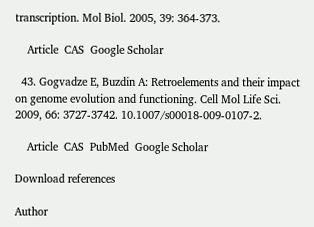transcription. Mol Biol. 2005, 39: 364-373.

    Article  CAS  Google Scholar

  43. Gogvadze E, Buzdin A: Retroelements and their impact on genome evolution and functioning. Cell Mol Life Sci. 2009, 66: 3727-3742. 10.1007/s00018-009-0107-2.

    Article  CAS  PubMed  Google Scholar

Download references

Author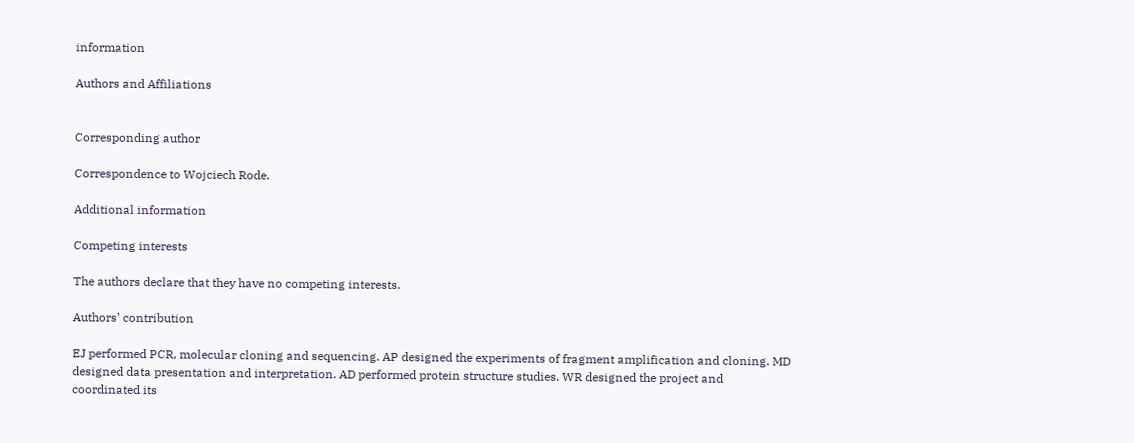information

Authors and Affiliations


Corresponding author

Correspondence to Wojciech Rode.

Additional information

Competing interests

The authors declare that they have no competing interests.

Authors’ contribution

EJ performed PCR, molecular cloning and sequencing. AP designed the experiments of fragment amplification and cloning. MD designed data presentation and interpretation. AD performed protein structure studies. WR designed the project and coordinated its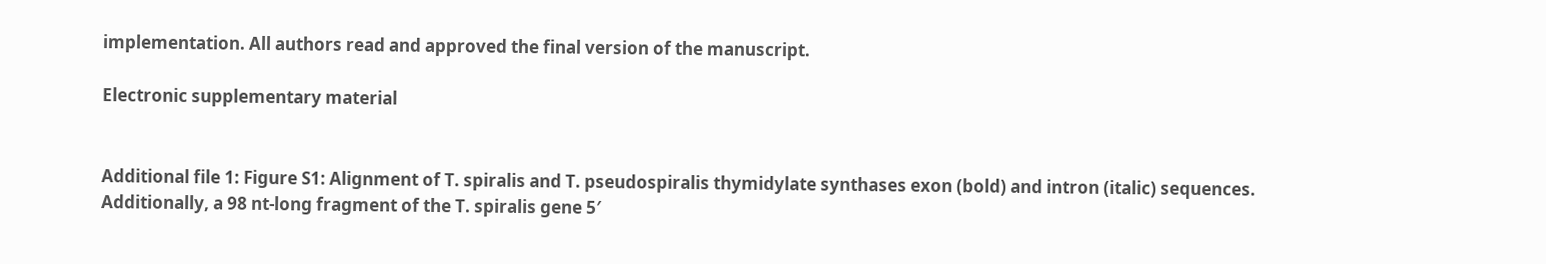implementation. All authors read and approved the final version of the manuscript.

Electronic supplementary material


Additional file 1: Figure S1: Alignment of T. spiralis and T. pseudospiralis thymidylate synthases exon (bold) and intron (italic) sequences. Additionally, a 98 nt-long fragment of the T. spiralis gene 5′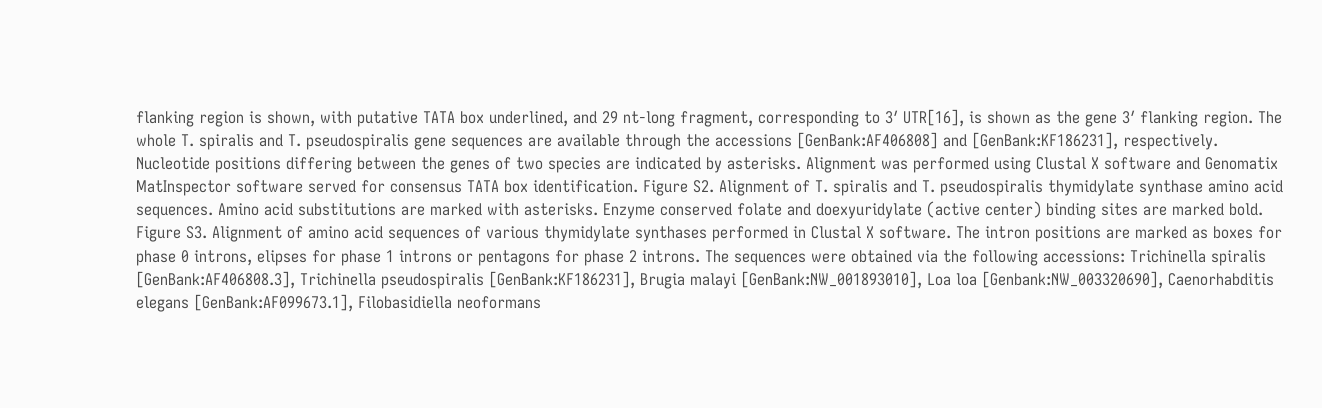flanking region is shown, with putative TATA box underlined, and 29 nt-long fragment, corresponding to 3′ UTR[16], is shown as the gene 3′ flanking region. The whole T. spiralis and T. pseudospiralis gene sequences are available through the accessions [GenBank:AF406808] and [GenBank:KF186231], respectively. Nucleotide positions differing between the genes of two species are indicated by asterisks. Alignment was performed using Clustal X software and Genomatix MatInspector software served for consensus TATA box identification. Figure S2. Alignment of T. spiralis and T. pseudospiralis thymidylate synthase amino acid sequences. Amino acid substitutions are marked with asterisks. Enzyme conserved folate and doexyuridylate (active center) binding sites are marked bold. Figure S3. Alignment of amino acid sequences of various thymidylate synthases performed in Clustal X software. The intron positions are marked as boxes for phase 0 introns, elipses for phase 1 introns or pentagons for phase 2 introns. The sequences were obtained via the following accessions: Trichinella spiralis [GenBank:AF406808.3], Trichinella pseudospiralis [GenBank:KF186231], Brugia malayi [GenBank:NW_001893010], Loa loa [Genbank:NW_003320690], Caenorhabditis elegans [GenBank:AF099673.1], Filobasidiella neoformans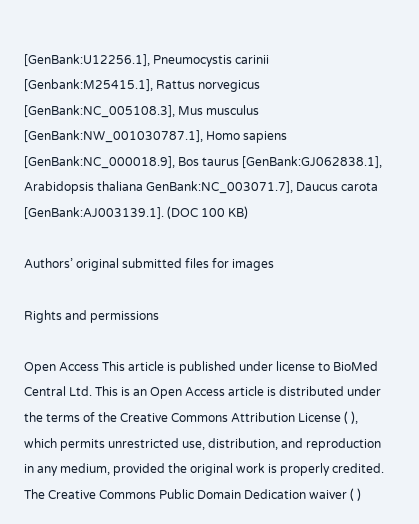[GenBank:U12256.1], Pneumocystis carinii [Genbank:M25415.1], Rattus norvegicus [GenBank:NC_005108.3], Mus musculus [GenBank:NW_001030787.1], Homo sapiens [GenBank:NC_000018.9], Bos taurus [GenBank:GJ062838.1], Arabidopsis thaliana GenBank:NC_003071.7], Daucus carota [GenBank:AJ003139.1]. (DOC 100 KB)

Authors’ original submitted files for images

Rights and permissions

Open Access This article is published under license to BioMed Central Ltd. This is an Open Access article is distributed under the terms of the Creative Commons Attribution License ( ), which permits unrestricted use, distribution, and reproduction in any medium, provided the original work is properly credited. The Creative Commons Public Domain Dedication waiver ( )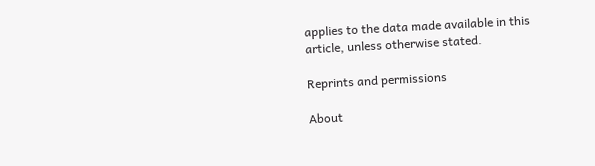applies to the data made available in this article, unless otherwise stated.

Reprints and permissions

About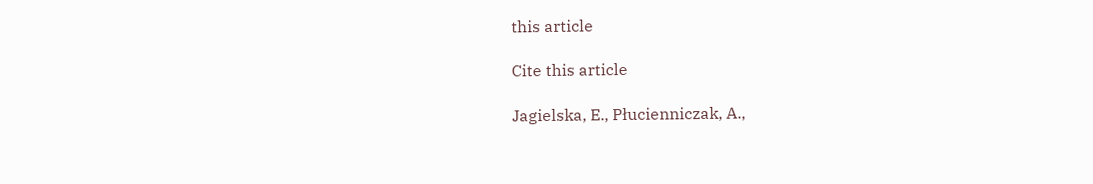this article

Cite this article

Jagielska, E., Płucienniczak, A.,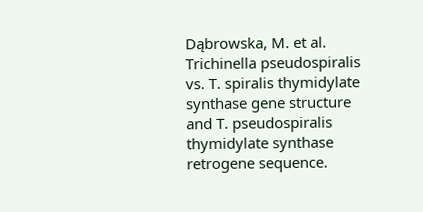Dąbrowska, M. et al. Trichinella pseudospiralis vs. T. spiralis thymidylate synthase gene structure and T. pseudospiralis thymidylate synthase retrogene sequence.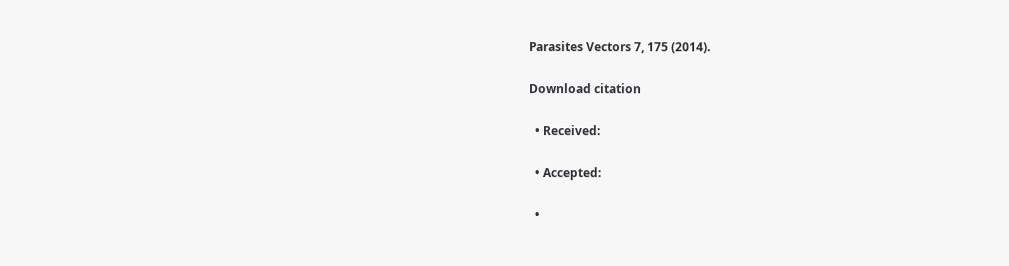Parasites Vectors 7, 175 (2014).

Download citation

  • Received:

  • Accepted:

  •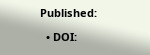Published:

  • DOI: